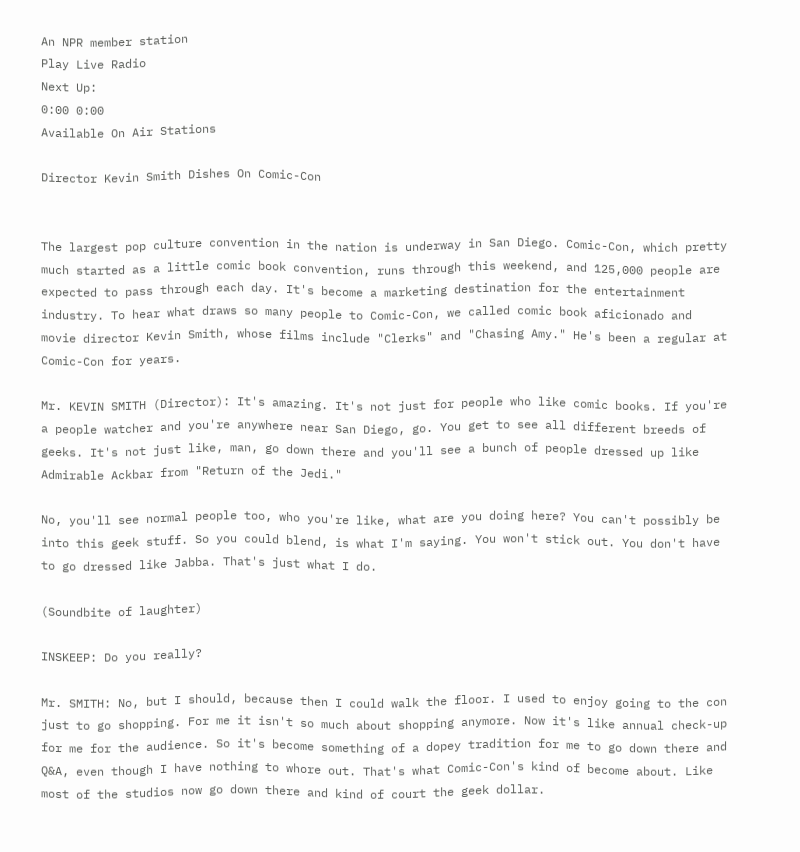An NPR member station
Play Live Radio
Next Up:
0:00 0:00
Available On Air Stations

Director Kevin Smith Dishes On Comic-Con


The largest pop culture convention in the nation is underway in San Diego. Comic-Con, which pretty much started as a little comic book convention, runs through this weekend, and 125,000 people are expected to pass through each day. It's become a marketing destination for the entertainment industry. To hear what draws so many people to Comic-Con, we called comic book aficionado and movie director Kevin Smith, whose films include "Clerks" and "Chasing Amy." He's been a regular at Comic-Con for years.

Mr. KEVIN SMITH (Director): It's amazing. It's not just for people who like comic books. If you're a people watcher and you're anywhere near San Diego, go. You get to see all different breeds of geeks. It's not just like, man, go down there and you'll see a bunch of people dressed up like Admirable Ackbar from "Return of the Jedi."

No, you'll see normal people too, who you're like, what are you doing here? You can't possibly be into this geek stuff. So you could blend, is what I'm saying. You won't stick out. You don't have to go dressed like Jabba. That's just what I do.

(Soundbite of laughter)

INSKEEP: Do you really?

Mr. SMITH: No, but I should, because then I could walk the floor. I used to enjoy going to the con just to go shopping. For me it isn't so much about shopping anymore. Now it's like annual check-up for me for the audience. So it's become something of a dopey tradition for me to go down there and Q&A, even though I have nothing to whore out. That's what Comic-Con's kind of become about. Like most of the studios now go down there and kind of court the geek dollar.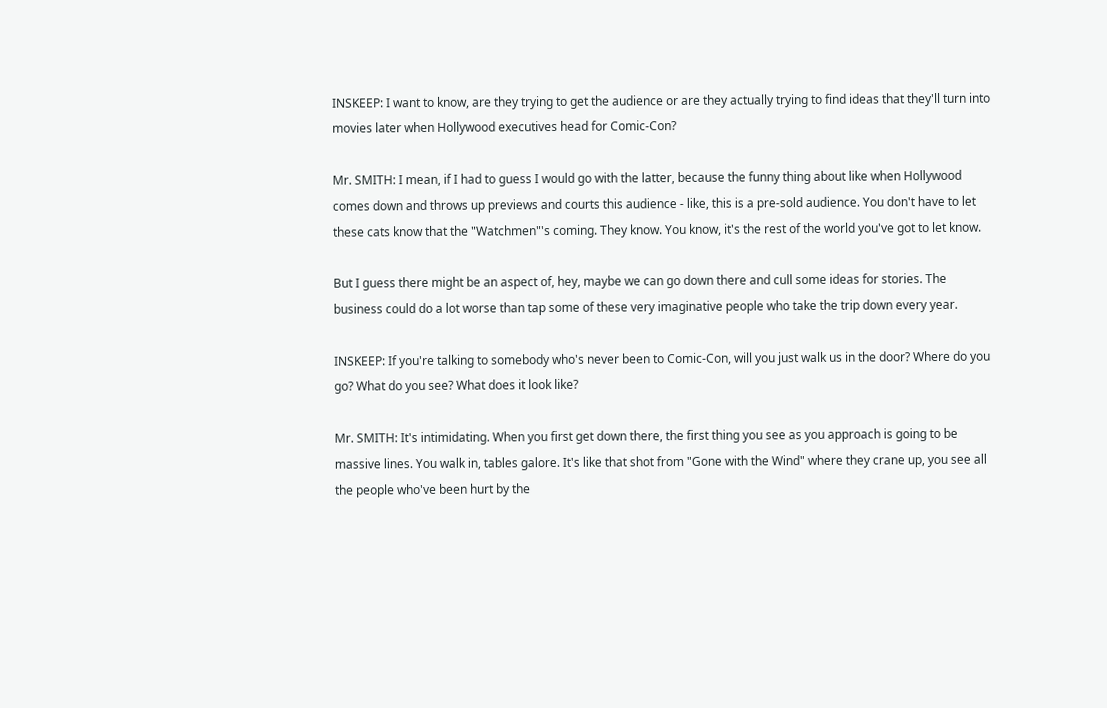INSKEEP: I want to know, are they trying to get the audience or are they actually trying to find ideas that they'll turn into movies later when Hollywood executives head for Comic-Con?

Mr. SMITH: I mean, if I had to guess I would go with the latter, because the funny thing about like when Hollywood comes down and throws up previews and courts this audience - like, this is a pre-sold audience. You don't have to let these cats know that the "Watchmen"'s coming. They know. You know, it's the rest of the world you've got to let know.

But I guess there might be an aspect of, hey, maybe we can go down there and cull some ideas for stories. The business could do a lot worse than tap some of these very imaginative people who take the trip down every year.

INSKEEP: If you're talking to somebody who's never been to Comic-Con, will you just walk us in the door? Where do you go? What do you see? What does it look like?

Mr. SMITH: It's intimidating. When you first get down there, the first thing you see as you approach is going to be massive lines. You walk in, tables galore. It's like that shot from "Gone with the Wind" where they crane up, you see all the people who've been hurt by the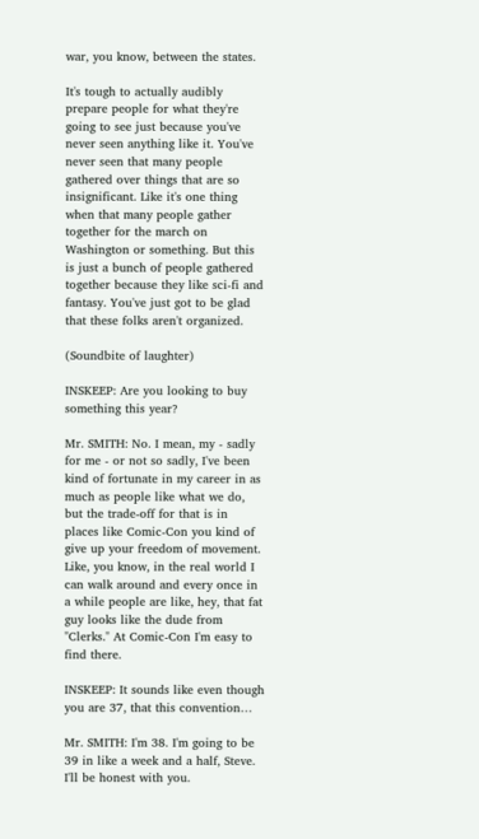war, you know, between the states.

It's tough to actually audibly prepare people for what they're going to see just because you've never seen anything like it. You've never seen that many people gathered over things that are so insignificant. Like it's one thing when that many people gather together for the march on Washington or something. But this is just a bunch of people gathered together because they like sci-fi and fantasy. You've just got to be glad that these folks aren't organized.

(Soundbite of laughter)

INSKEEP: Are you looking to buy something this year?

Mr. SMITH: No. I mean, my - sadly for me - or not so sadly, I've been kind of fortunate in my career in as much as people like what we do, but the trade-off for that is in places like Comic-Con you kind of give up your freedom of movement. Like, you know, in the real world I can walk around and every once in a while people are like, hey, that fat guy looks like the dude from "Clerks." At Comic-Con I'm easy to find there.

INSKEEP: It sounds like even though you are 37, that this convention…

Mr. SMITH: I'm 38. I'm going to be 39 in like a week and a half, Steve. I'll be honest with you.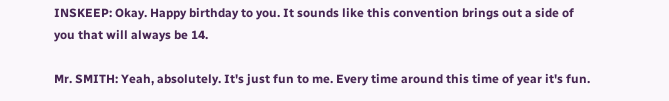INSKEEP: Okay. Happy birthday to you. It sounds like this convention brings out a side of you that will always be 14.

Mr. SMITH: Yeah, absolutely. It's just fun to me. Every time around this time of year it's fun.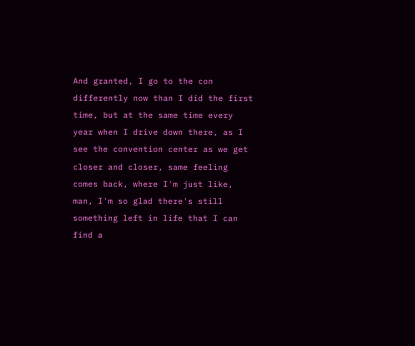And granted, I go to the con differently now than I did the first time, but at the same time every year when I drive down there, as I see the convention center as we get closer and closer, same feeling comes back, where I'm just like, man, I'm so glad there's still something left in life that I can find a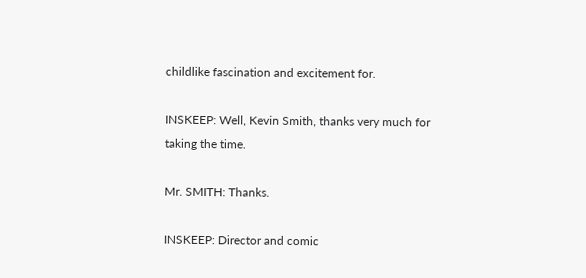childlike fascination and excitement for.

INSKEEP: Well, Kevin Smith, thanks very much for taking the time.

Mr. SMITH: Thanks.

INSKEEP: Director and comic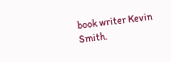book writer Kevin Smith.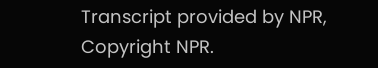Transcript provided by NPR, Copyright NPR.